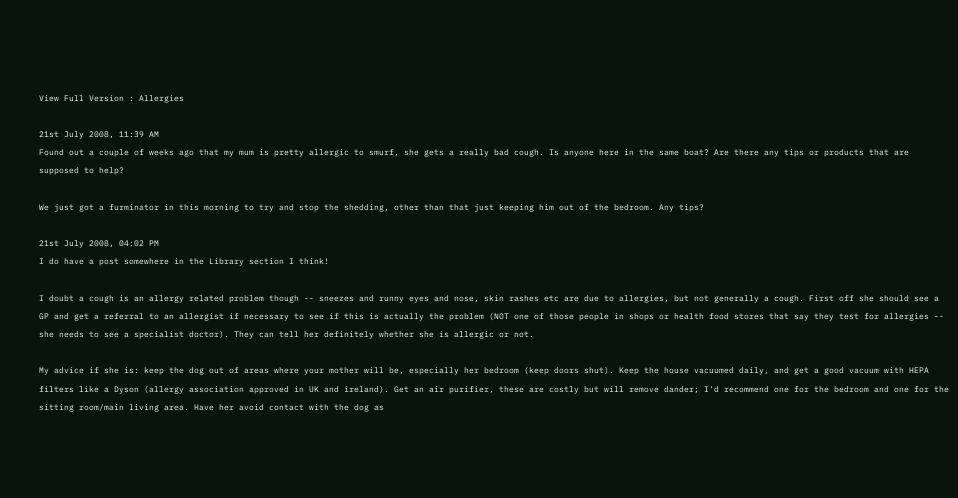View Full Version : Allergies

21st July 2008, 11:39 AM
Found out a couple of weeks ago that my mum is pretty allergic to smurf, she gets a really bad cough. Is anyone here in the same boat? Are there any tips or products that are supposed to help?

We just got a furminator in this morning to try and stop the shedding, other than that just keeping him out of the bedroom. Any tips?

21st July 2008, 04:02 PM
I do have a post somewhere in the Library section I think!

I doubt a cough is an allergy related problem though -- sneezes and runny eyes and nose, skin rashes etc are due to allergies, but not generally a cough. First off she should see a GP and get a referral to an allergist if necessary to see if this is actually the problem (NOT one of those people in shops or health food stores that say they test for allergies -- she needs to see a specialist doctor). They can tell her definitely whether she is allergic or not.

My advice if she is: keep the dog out of areas where your mother will be, especially her bedroom (keep doors shut). Keep the house vacuumed daily, and get a good vacuum with HEPA filters like a Dyson (allergy association approved in UK and ireland). Get an air purifier, these are costly but will remove dander; I'd recommend one for the bedroom and one for the sitting room/main living area. Have her avoid contact with the dog as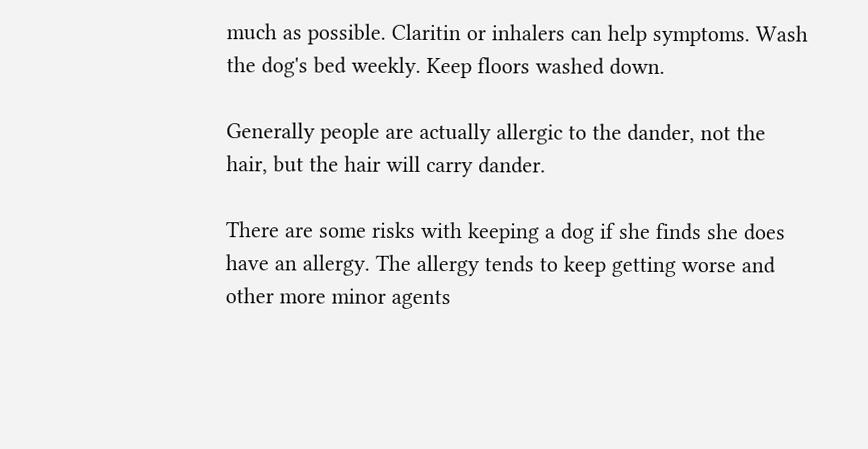much as possible. Claritin or inhalers can help symptoms. Wash the dog's bed weekly. Keep floors washed down.

Generally people are actually allergic to the dander, not the hair, but the hair will carry dander.

There are some risks with keeping a dog if she finds she does have an allergy. The allergy tends to keep getting worse and other more minor agents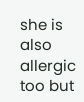she is also allergic too but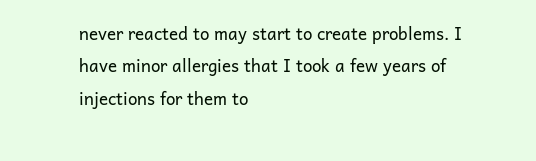never reacted to may start to create problems. I have minor allergies that I took a few years of injections for them to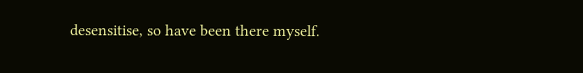desensitise, so have been there myself.